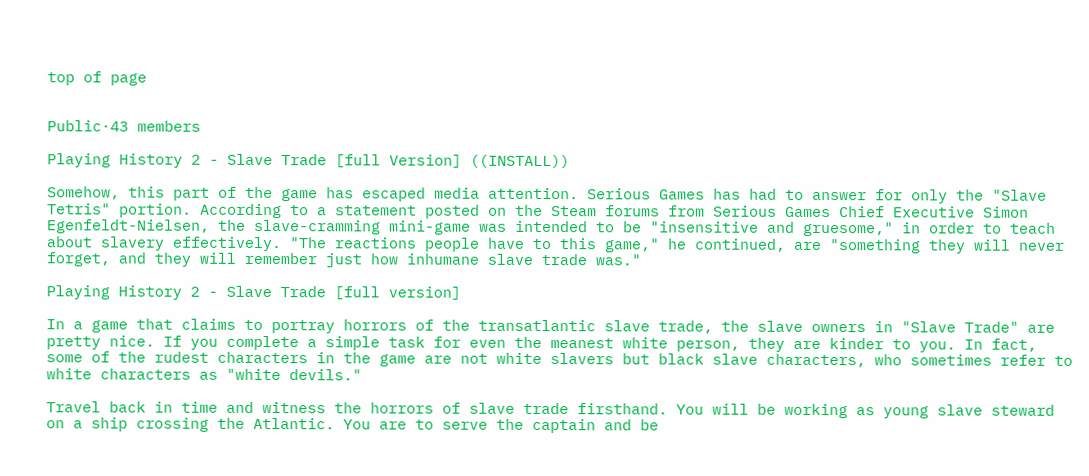top of page


Public·43 members

Playing History 2 - Slave Trade [full Version] ((INSTALL))

Somehow, this part of the game has escaped media attention. Serious Games has had to answer for only the "Slave Tetris" portion. According to a statement posted on the Steam forums from Serious Games Chief Executive Simon Egenfeldt-Nielsen, the slave-cramming mini-game was intended to be "insensitive and gruesome," in order to teach about slavery effectively. "The reactions people have to this game," he continued, are "something they will never forget, and they will remember just how inhumane slave trade was."

Playing History 2 - Slave Trade [full version]

In a game that claims to portray horrors of the transatlantic slave trade, the slave owners in "Slave Trade" are pretty nice. If you complete a simple task for even the meanest white person, they are kinder to you. In fact, some of the rudest characters in the game are not white slavers but black slave characters, who sometimes refer to white characters as "white devils."

Travel back in time and witness the horrors of slave trade firsthand. You will be working as young slave steward on a ship crossing the Atlantic. You are to serve the captain and be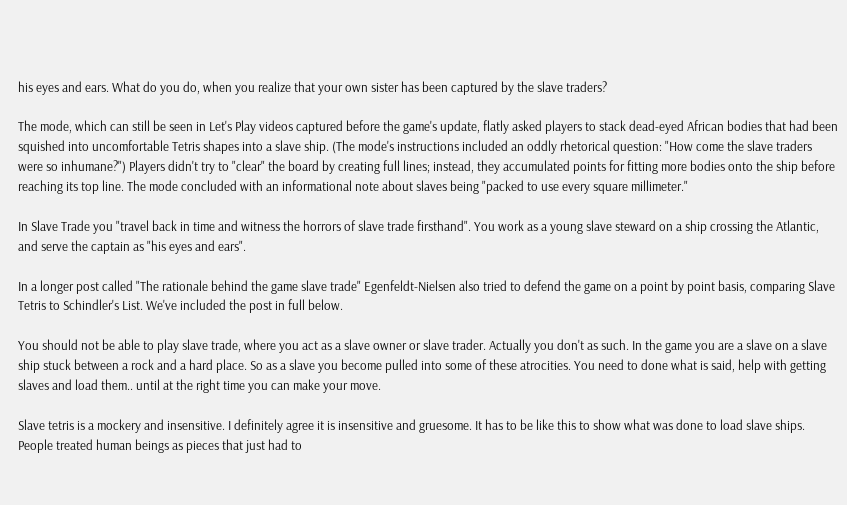his eyes and ears. What do you do, when you realize that your own sister has been captured by the slave traders?

The mode, which can still be seen in Let's Play videos captured before the game's update, flatly asked players to stack dead-eyed African bodies that had been squished into uncomfortable Tetris shapes into a slave ship. (The mode's instructions included an oddly rhetorical question: "How come the slave traders were so inhumane?") Players didn't try to "clear" the board by creating full lines; instead, they accumulated points for fitting more bodies onto the ship before reaching its top line. The mode concluded with an informational note about slaves being "packed to use every square millimeter."

In Slave Trade you "travel back in time and witness the horrors of slave trade firsthand". You work as a young slave steward on a ship crossing the Atlantic, and serve the captain as "his eyes and ears".

In a longer post called "The rationale behind the game slave trade" Egenfeldt-Nielsen also tried to defend the game on a point by point basis, comparing Slave Tetris to Schindler's List. We've included the post in full below.

You should not be able to play slave trade, where you act as a slave owner or slave trader. Actually you don't as such. In the game you are a slave on a slave ship stuck between a rock and a hard place. So as a slave you become pulled into some of these atrocities. You need to done what is said, help with getting slaves and load them.. until at the right time you can make your move.

Slave tetris is a mockery and insensitive. I definitely agree it is insensitive and gruesome. It has to be like this to show what was done to load slave ships. People treated human beings as pieces that just had to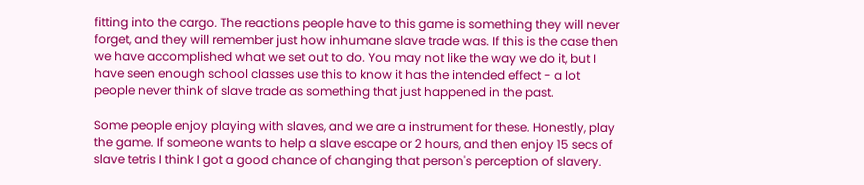fitting into the cargo. The reactions people have to this game is something they will never forget, and they will remember just how inhumane slave trade was. If this is the case then we have accomplished what we set out to do. You may not like the way we do it, but I have seen enough school classes use this to know it has the intended effect - a lot people never think of slave trade as something that just happened in the past.

Some people enjoy playing with slaves, and we are a instrument for these. Honestly, play the game. If someone wants to help a slave escape or 2 hours, and then enjoy 15 secs of slave tetris I think I got a good chance of changing that person's perception of slavery.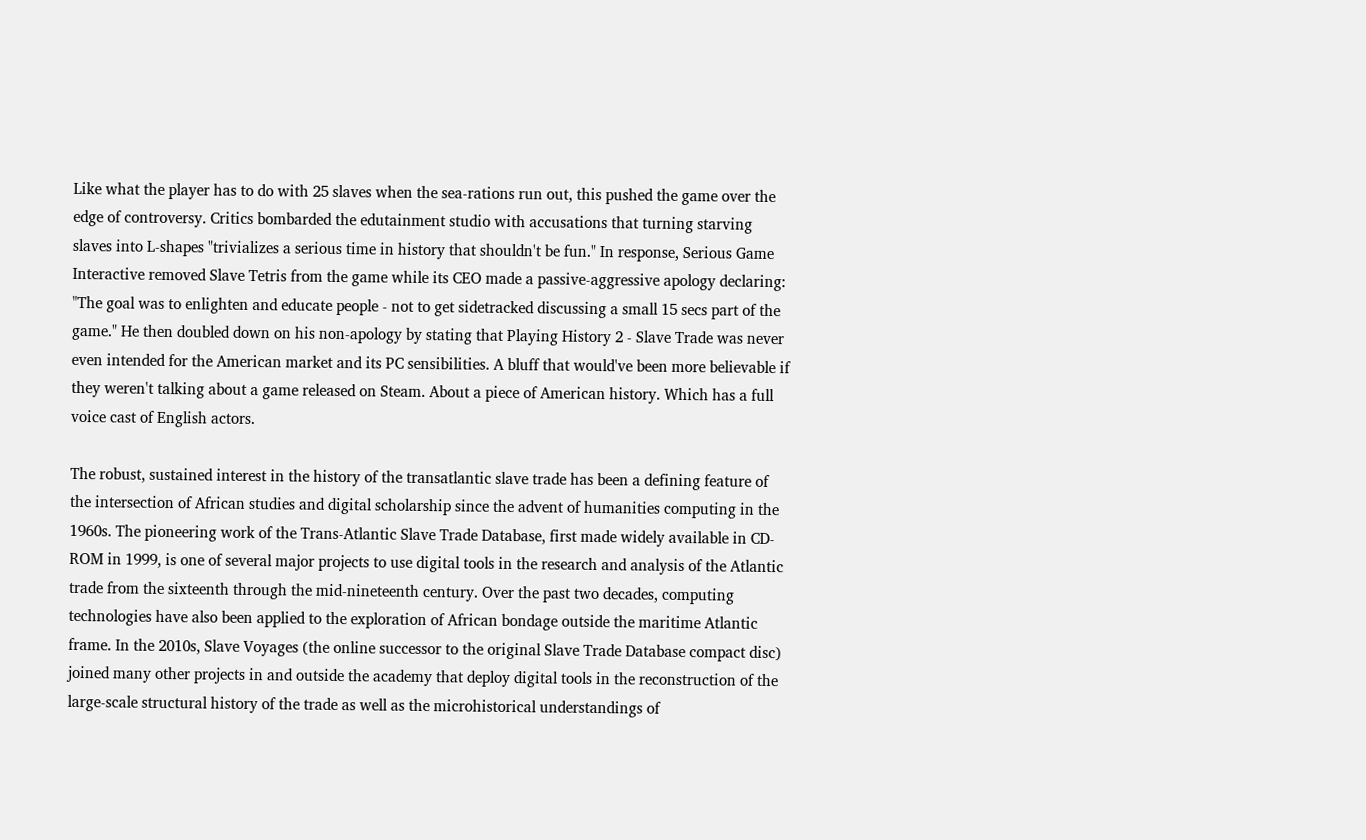Like what the player has to do with 25 slaves when the sea-rations run out, this pushed the game over the edge of controversy. Critics bombarded the edutainment studio with accusations that turning starving slaves into L-shapes "trivializes a serious time in history that shouldn't be fun." In response, Serious Game Interactive removed Slave Tetris from the game while its CEO made a passive-aggressive apology declaring: "The goal was to enlighten and educate people - not to get sidetracked discussing a small 15 secs part of the game." He then doubled down on his non-apology by stating that Playing History 2 - Slave Trade was never even intended for the American market and its PC sensibilities. A bluff that would've been more believable if they weren't talking about a game released on Steam. About a piece of American history. Which has a full voice cast of English actors.

The robust, sustained interest in the history of the transatlantic slave trade has been a defining feature of the intersection of African studies and digital scholarship since the advent of humanities computing in the 1960s. The pioneering work of the Trans-Atlantic Slave Trade Database, first made widely available in CD-ROM in 1999, is one of several major projects to use digital tools in the research and analysis of the Atlantic trade from the sixteenth through the mid-nineteenth century. Over the past two decades, computing technologies have also been applied to the exploration of African bondage outside the maritime Atlantic frame. In the 2010s, Slave Voyages (the online successor to the original Slave Trade Database compact disc) joined many other projects in and outside the academy that deploy digital tools in the reconstruction of the large-scale structural history of the trade as well as the microhistorical understandings of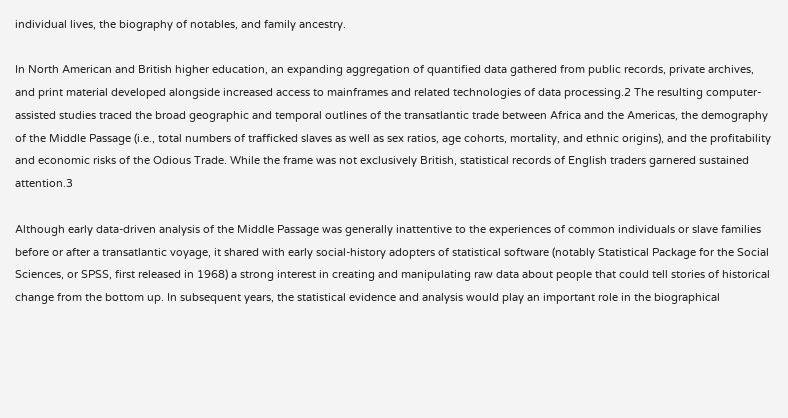individual lives, the biography of notables, and family ancestry.

In North American and British higher education, an expanding aggregation of quantified data gathered from public records, private archives, and print material developed alongside increased access to mainframes and related technologies of data processing.2 The resulting computer-assisted studies traced the broad geographic and temporal outlines of the transatlantic trade between Africa and the Americas, the demography of the Middle Passage (i.e., total numbers of trafficked slaves as well as sex ratios, age cohorts, mortality, and ethnic origins), and the profitability and economic risks of the Odious Trade. While the frame was not exclusively British, statistical records of English traders garnered sustained attention.3

Although early data-driven analysis of the Middle Passage was generally inattentive to the experiences of common individuals or slave families before or after a transatlantic voyage, it shared with early social-history adopters of statistical software (notably Statistical Package for the Social Sciences, or SPSS, first released in 1968) a strong interest in creating and manipulating raw data about people that could tell stories of historical change from the bottom up. In subsequent years, the statistical evidence and analysis would play an important role in the biographical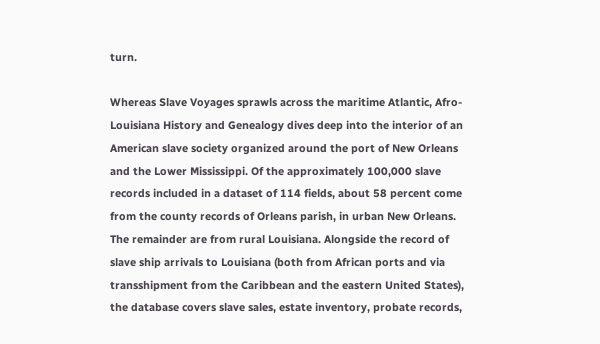turn.

Whereas Slave Voyages sprawls across the maritime Atlantic, Afro-Louisiana History and Genealogy dives deep into the interior of an American slave society organized around the port of New Orleans and the Lower Mississippi. Of the approximately 100,000 slave records included in a dataset of 114 fields, about 58 percent come from the county records of Orleans parish, in urban New Orleans. The remainder are from rural Louisiana. Alongside the record of slave ship arrivals to Louisiana (both from African ports and via transshipment from the Caribbean and the eastern United States), the database covers slave sales, estate inventory, probate records,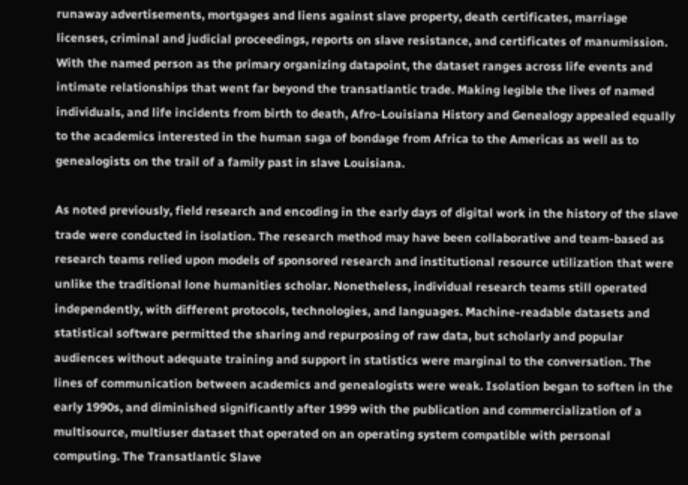runaway advertisements, mortgages and liens against slave property, death certificates, marriage licenses, criminal and judicial proceedings, reports on slave resistance, and certificates of manumission. With the named person as the primary organizing datapoint, the dataset ranges across life events and intimate relationships that went far beyond the transatlantic trade. Making legible the lives of named individuals, and life incidents from birth to death, Afro-Louisiana History and Genealogy appealed equally to the academics interested in the human saga of bondage from Africa to the Americas as well as to genealogists on the trail of a family past in slave Louisiana.

As noted previously, field research and encoding in the early days of digital work in the history of the slave trade were conducted in isolation. The research method may have been collaborative and team-based as research teams relied upon models of sponsored research and institutional resource utilization that were unlike the traditional lone humanities scholar. Nonetheless, individual research teams still operated independently, with different protocols, technologies, and languages. Machine-readable datasets and statistical software permitted the sharing and repurposing of raw data, but scholarly and popular audiences without adequate training and support in statistics were marginal to the conversation. The lines of communication between academics and genealogists were weak. Isolation began to soften in the early 1990s, and diminished significantly after 1999 with the publication and commercialization of a multisource, multiuser dataset that operated on an operating system compatible with personal computing. The Transatlantic Slave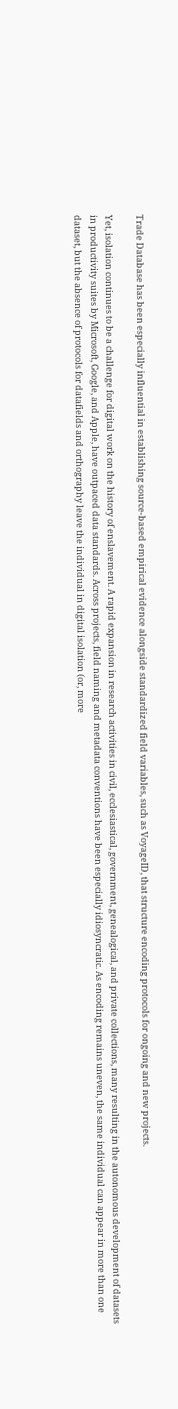Trade Database has been especially influential in establishing source-based empirical evidence alongside standardized field variables, such as VoyageID, that structure encoding protocols for ongoing and new projects.

Yet, isolation continues to be a challenge for digital work on the history of enslavement. A rapid expansion in research activities in civil, ecclesiastical, government, genealogical, and private collections, many resulting in the autonomous development of datasets in productivity suites by Microsoft, Google, and Apple, have outpaced data standards. Across projects, field naming and metadata conventions have been especially idiosyncratic. As encoding remains uneven, the same individual can appear in more than one dataset, but the absence of protocols for datafields and orthography leave the individual in digital isolation (or, more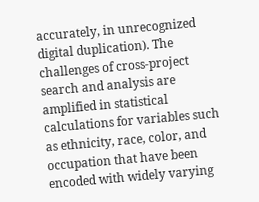accurately, in unrecognized digital duplication). The challenges of cross-project search and analysis are amplified in statistical calculations for variables such as ethnicity, race, color, and occupation that have been encoded with widely varying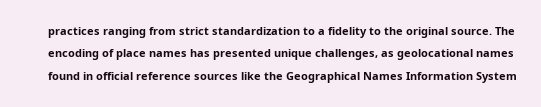practices ranging from strict standardization to a fidelity to the original source. The encoding of place names has presented unique challenges, as geolocational names found in official reference sources like the Geographical Names Information System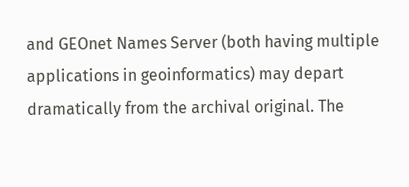and GEOnet Names Server (both having multiple applications in geoinformatics) may depart dramatically from the archival original. The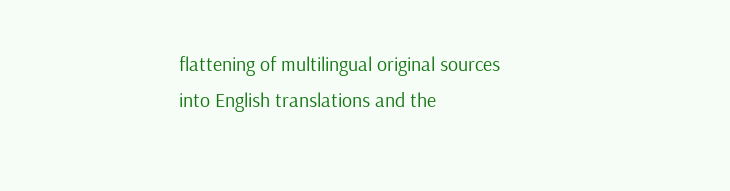flattening of multilingual original sources into English translations and the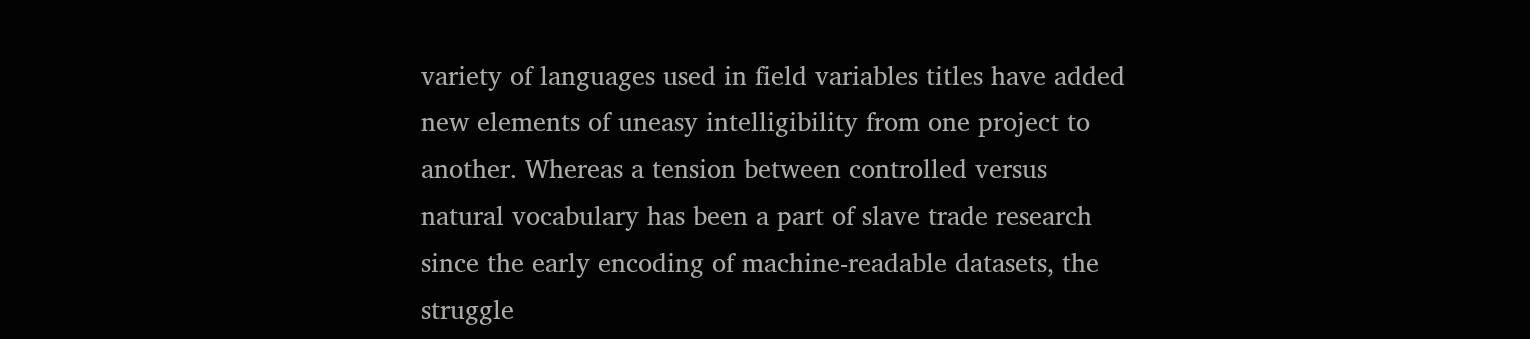variety of languages used in field variables titles have added new elements of uneasy intelligibility from one project to another. Whereas a tension between controlled versus natural vocabulary has been a part of slave trade research since the early encoding of machine-readable datasets, the struggle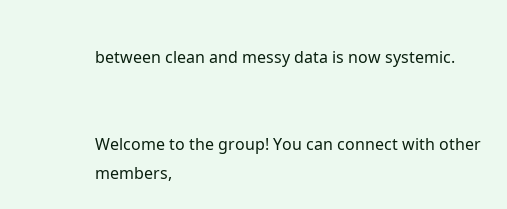between clean and messy data is now systemic.


Welcome to the group! You can connect with other members,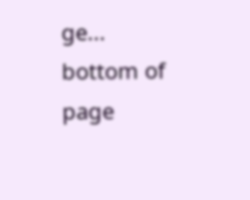ge...
bottom of page